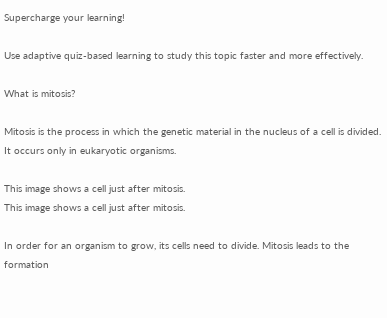Supercharge your learning!

Use adaptive quiz-based learning to study this topic faster and more effectively.

What is mitosis?

Mitosis is the process in which the genetic material in the nucleus of a cell is divided. It occurs only in eukaryotic organisms.

This image shows a cell just after mitosis.
This image shows a cell just after mitosis.

In order for an organism to grow, its cells need to divide. Mitosis leads to the formation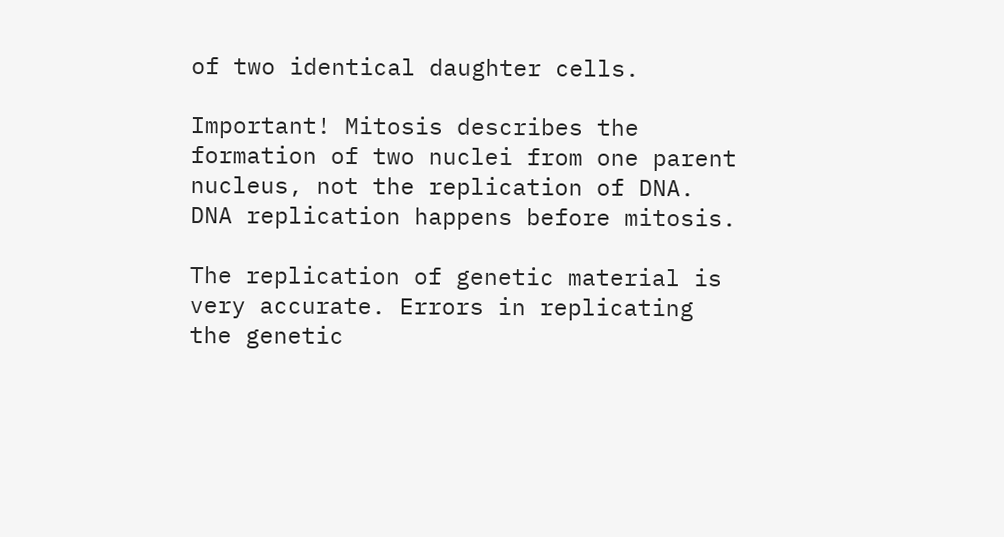of two identical daughter cells.

Important! Mitosis describes the formation of two nuclei from one parent nucleus, not the replication of DNA. DNA replication happens before mitosis.

The replication of genetic material is very accurate. Errors in replicating the genetic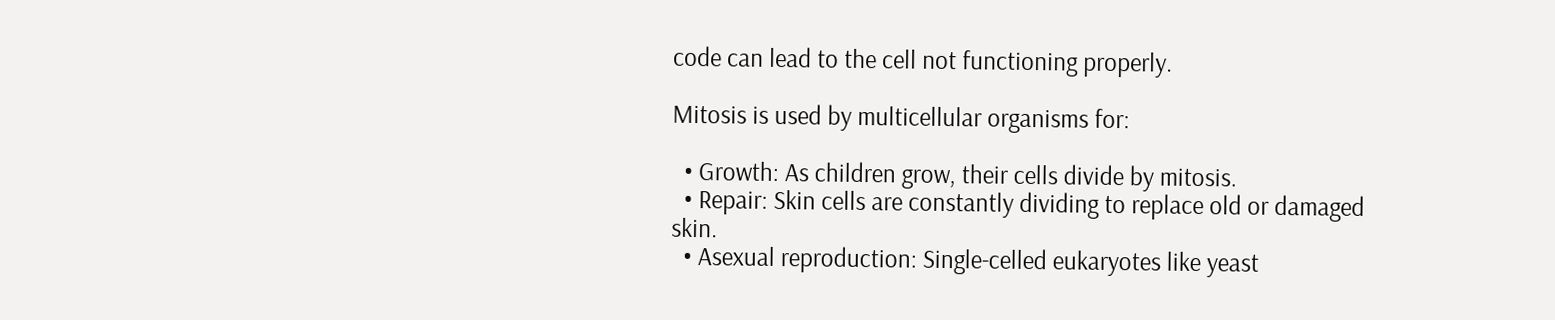code can lead to the cell not functioning properly.

Mitosis is used by multicellular organisms for:

  • Growth: As children grow, their cells divide by mitosis.
  • Repair: Skin cells are constantly dividing to replace old or damaged skin.
  • Asexual reproduction: Single-celled eukaryotes like yeast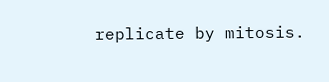replicate by mitosis.